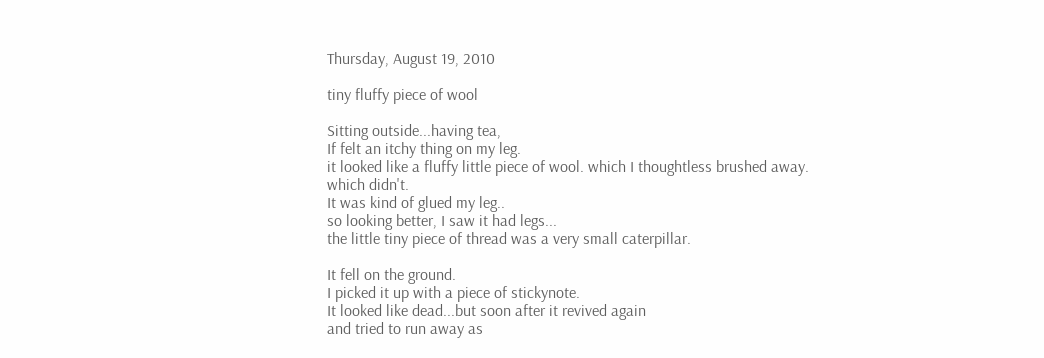Thursday, August 19, 2010

tiny fluffy piece of wool

Sitting outside...having tea,
If felt an itchy thing on my leg.
it looked like a fluffy little piece of wool. which I thoughtless brushed away.
which didn't.
It was kind of glued my leg..
so looking better, I saw it had legs...
the little tiny piece of thread was a very small caterpillar.

It fell on the ground.
I picked it up with a piece of stickynote.
It looked like dead...but soon after it revived again
and tried to run away as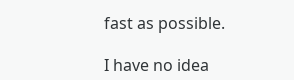fast as possible.

I have no idea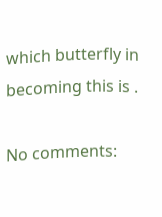which butterfly in becoming this is .

No comments: